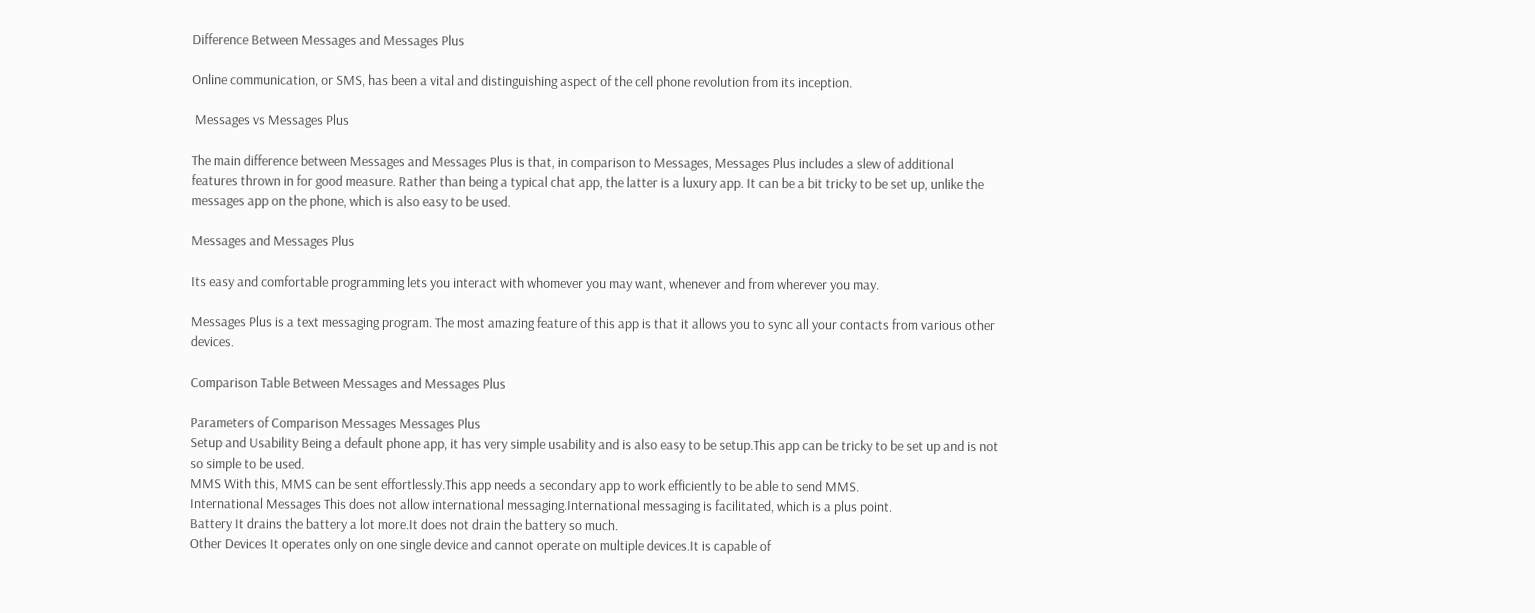Difference Between Messages and Messages Plus

Online communication, or SMS, has been a vital and distinguishing aspect of the cell phone revolution from its inception.

 Messages vs Messages Plus

The main difference between Messages and Messages Plus is that, in comparison to Messages, Messages Plus includes a slew of additional features thrown in for good measure. Rather than being a typical chat app, the latter is a luxury app. It can be a bit tricky to be set up, unlike the messages app on the phone, which is also easy to be used.

Messages and Messages Plus

Its easy and comfortable programming lets you interact with whomever you may want, whenever and from wherever you may.

Messages Plus is a text messaging program. The most amazing feature of this app is that it allows you to sync all your contacts from various other devices.

Comparison Table Between Messages and Messages Plus

Parameters of Comparison Messages Messages Plus
Setup and Usability Being a default phone app, it has very simple usability and is also easy to be setup.This app can be tricky to be set up and is not so simple to be used.
MMS With this, MMS can be sent effortlessly.This app needs a secondary app to work efficiently to be able to send MMS.
International Messages This does not allow international messaging.International messaging is facilitated, which is a plus point.
Battery It drains the battery a lot more.It does not drain the battery so much.
Other Devices It operates only on one single device and cannot operate on multiple devices.It is capable of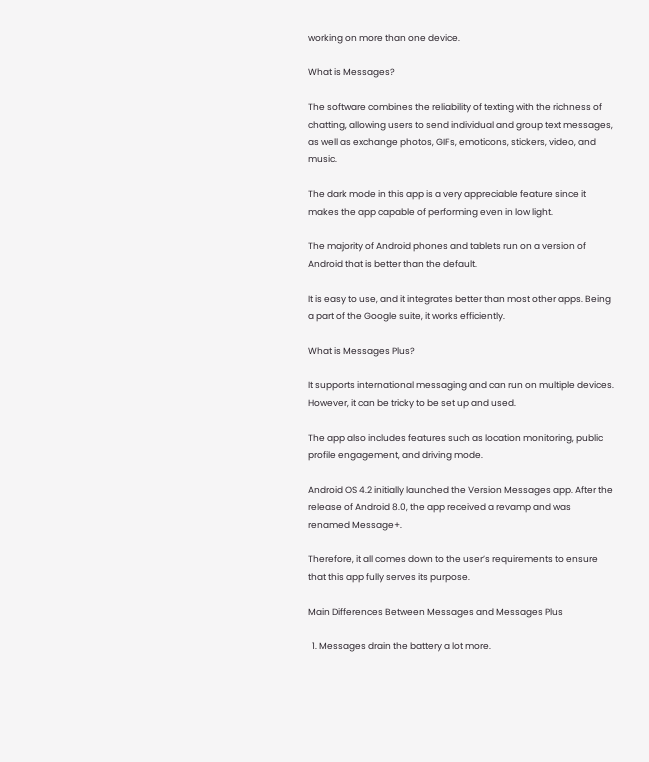working on more than one device.

What is Messages?

The software combines the reliability of texting with the richness of chatting, allowing users to send individual and group text messages, as well as exchange photos, GIFs, emoticons, stickers, video, and music.

The dark mode in this app is a very appreciable feature since it makes the app capable of performing even in low light.

The majority of Android phones and tablets run on a version of Android that is better than the default.

It is easy to use, and it integrates better than most other apps. Being a part of the Google suite, it works efficiently.

What is Messages Plus?

It supports international messaging and can run on multiple devices. However, it can be tricky to be set up and used.

The app also includes features such as location monitoring, public profile engagement, and driving mode.

Android OS 4.2 initially launched the Version Messages app. After the release of Android 8.0, the app received a revamp and was renamed Message+.

Therefore, it all comes down to the user’s requirements to ensure that this app fully serves its purpose.

Main Differences Between Messages and Messages Plus

  1. Messages drain the battery a lot more.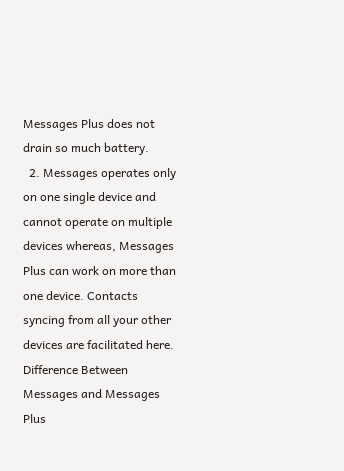Messages Plus does not drain so much battery.
  2. Messages operates only on one single device and cannot operate on multiple devices whereas, Messages Plus can work on more than one device. Contacts syncing from all your other devices are facilitated here.
Difference Between Messages and Messages Plus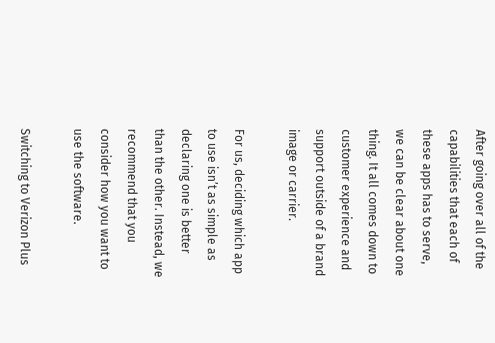After going over all of the capabilities that each of these apps has to serve, we can be clear about one thing. It all comes down to customer experience and support outside of a brand image or carrier.

For us, deciding which app to use isn’t as simple as declaring one is better than the other. Instead, we recommend that you consider how you want to use the software.

Switching to Verizon Plus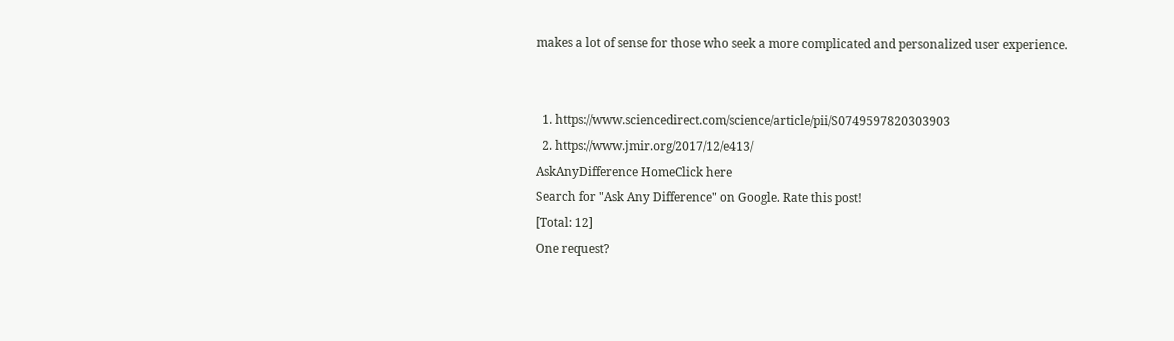makes a lot of sense for those who seek a more complicated and personalized user experience.


  1. https://www.sciencedirect.com/science/article/pii/S0749597820303903
  2. https://www.jmir.org/2017/12/e413/
AskAnyDifference HomeClick here
Search for "Ask Any Difference" on Google. Rate this post!
[Total: 12]
One request?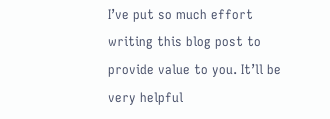I’ve put so much effort writing this blog post to provide value to you. It’ll be very helpful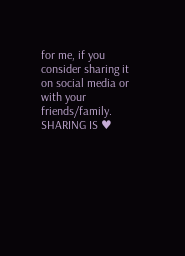for me, if you consider sharing it on social media or with your friends/family. SHARING IS ♥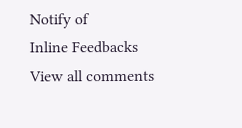Notify of
Inline Feedbacks
View all comments